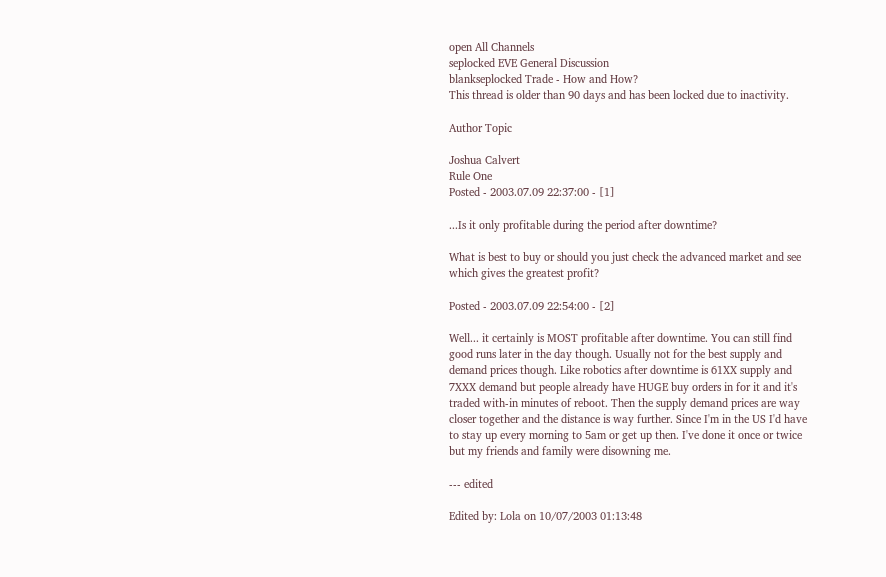open All Channels
seplocked EVE General Discussion
blankseplocked Trade - How and How?
This thread is older than 90 days and has been locked due to inactivity.

Author Topic

Joshua Calvert
Rule One
Posted - 2003.07.09 22:37:00 - [1]

...Is it only profitable during the period after downtime?

What is best to buy or should you just check the advanced market and see which gives the greatest profit?

Posted - 2003.07.09 22:54:00 - [2]

Well... it certainly is MOST profitable after downtime. You can still find good runs later in the day though. Usually not for the best supply and demand prices though. Like robotics after downtime is 61XX supply and 7XXX demand but people already have HUGE buy orders in for it and it's traded with-in minutes of reboot. Then the supply demand prices are way closer together and the distance is way further. Since I'm in the US I'd have to stay up every morning to 5am or get up then. I've done it once or twice but my friends and family were disowning me.

--- edited

Edited by: Lola on 10/07/2003 01:13:48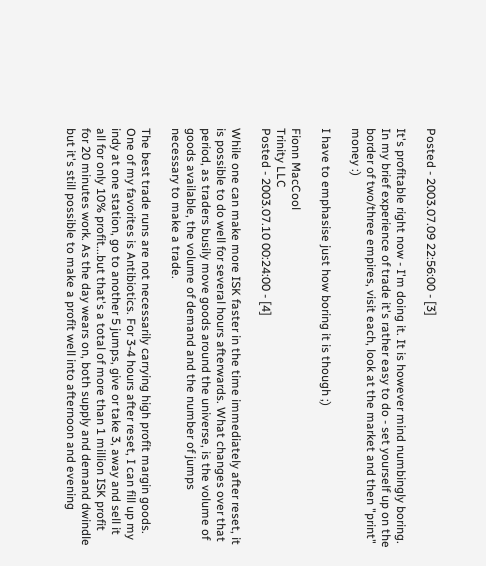Posted - 2003.07.09 22:56:00 - [3]

It's profitable right now - I'm doing it. It is however mind numbingly boring. In my brief experience of trade it's rather easy to do - set yourself up on the border of two/three empires, visit each, look at the market and then "print" money :)

I have to emphasise just how boring it is though ;)

Fionn MacCool
Trinity LLC
Posted - 2003.07.10 00:24:00 - [4]

While one can make more ISK faster in the time immediately after reset, it is possible to do well for several hours afterwards. What changes over that period, as traders busily move goods around the universe, is the volume of goods available, the volume of demand and the number of jumps necessary to make a trade.

The best trade runs are not necessarily carrying high profit margin goods. One of my favorites is Antibiotics. For 3-4 hours after reset, I can fill up my indy at one station, go to another 5 jumps, give or take 3, away and sell it all for only 10% profit...but that's a total of more than 1 million ISK profit for 20 minutes work. As the day wears on, both supply and demand dwindle but it's still possible to make a profit well into afternoon and evening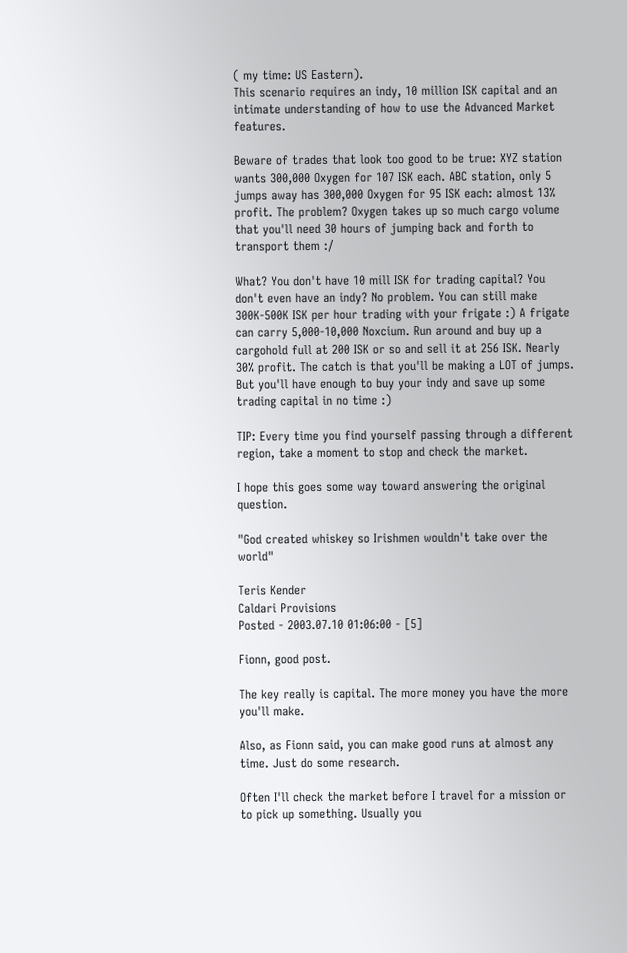( my time: US Eastern).
This scenario requires an indy, 10 million ISK capital and an intimate understanding of how to use the Advanced Market features.

Beware of trades that look too good to be true: XYZ station wants 300,000 Oxygen for 107 ISK each. ABC station, only 5 jumps away has 300,000 Oxygen for 95 ISK each: almost 13% profit. The problem? Oxygen takes up so much cargo volume that you'll need 30 hours of jumping back and forth to transport them :/

What? You don't have 10 mill ISK for trading capital? You don't even have an indy? No problem. You can still make 300K-500K ISK per hour trading with your frigate :) A frigate can carry 5,000-10,000 Noxcium. Run around and buy up a cargohold full at 200 ISK or so and sell it at 256 ISK. Nearly 30% profit. The catch is that you'll be making a LOT of jumps. But you'll have enough to buy your indy and save up some trading capital in no time :)

TIP: Every time you find yourself passing through a different region, take a moment to stop and check the market.

I hope this goes some way toward answering the original question.

"God created whiskey so Irishmen wouldn't take over the world"

Teris Kender
Caldari Provisions
Posted - 2003.07.10 01:06:00 - [5]

Fionn, good post.

The key really is capital. The more money you have the more you'll make.

Also, as Fionn said, you can make good runs at almost any time. Just do some research.

Often I'll check the market before I travel for a mission or to pick up something. Usually you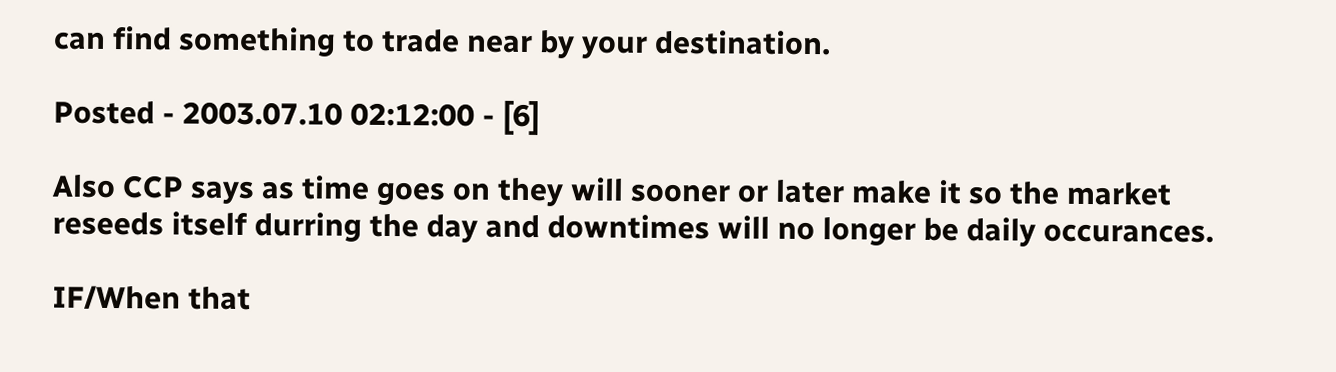can find something to trade near by your destination.

Posted - 2003.07.10 02:12:00 - [6]

Also CCP says as time goes on they will sooner or later make it so the market reseeds itself durring the day and downtimes will no longer be daily occurances.

IF/When that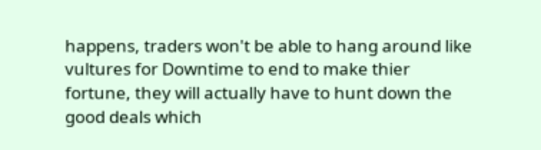happens, traders won't be able to hang around like vultures for Downtime to end to make thier fortune, they will actually have to hunt down the good deals which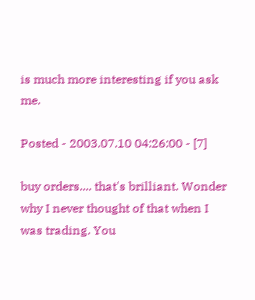is much more interesting if you ask me.

Posted - 2003.07.10 04:26:00 - [7]

buy orders.... that's brilliant. Wonder why I never thought of that when I was trading. You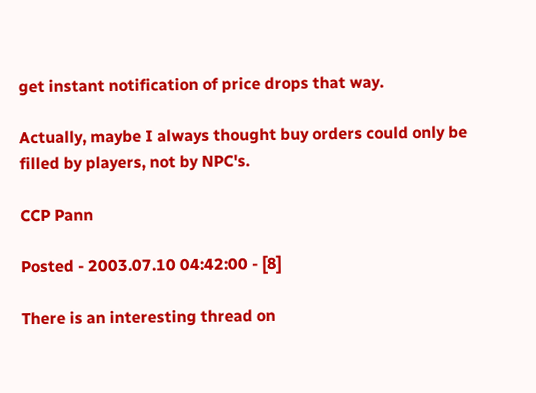get instant notification of price drops that way.

Actually, maybe I always thought buy orders could only be filled by players, not by NPC's.

CCP Pann

Posted - 2003.07.10 04:42:00 - [8]

There is an interesting thread on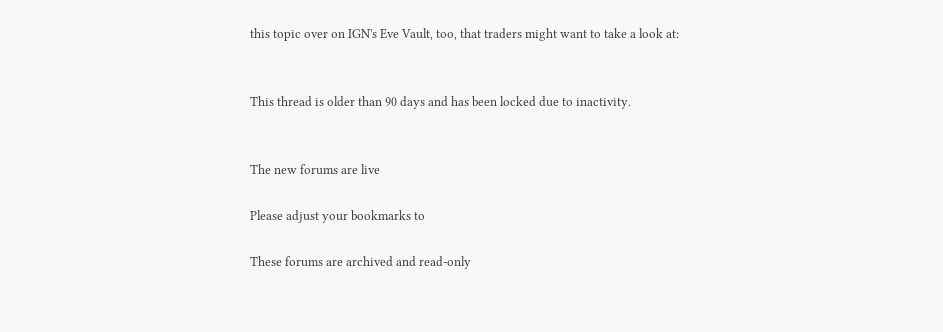this topic over on IGN's Eve Vault, too, that traders might want to take a look at:


This thread is older than 90 days and has been locked due to inactivity.


The new forums are live

Please adjust your bookmarks to

These forums are archived and read-only